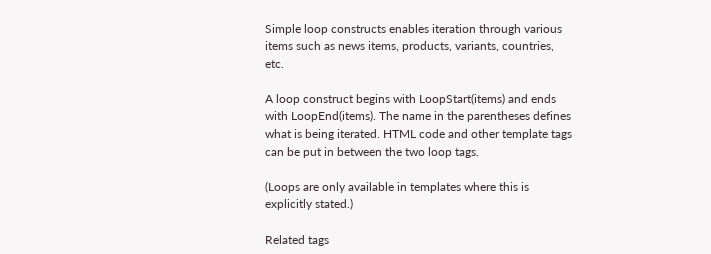Simple loop constructs enables iteration through various items such as news items, products, variants, countries, etc.

A loop construct begins with LoopStart(items) and ends with LoopEnd(items). The name in the parentheses defines what is being iterated. HTML code and other template tags can be put in between the two loop tags.

(Loops are only available in templates where this is explicitly stated.)

Related tags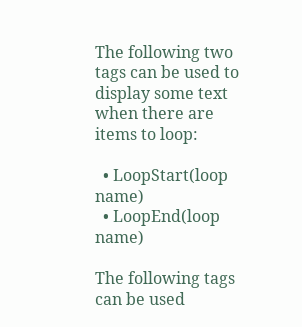The following two tags can be used to display some text when there are items to loop:

  • LoopStart(loop name)
  • LoopEnd(loop name)

The following tags can be used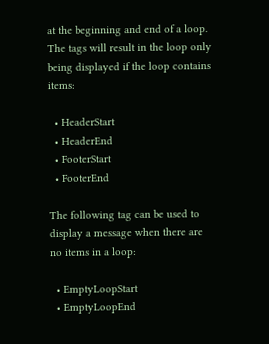at the beginning and end of a loop. The tags will result in the loop only being displayed if the loop contains items:

  • HeaderStart
  • HeaderEnd
  • FooterStart
  • FooterEnd

The following tag can be used to display a message when there are no items in a loop:

  • EmptyLoopStart
  • EmptyLoopEnd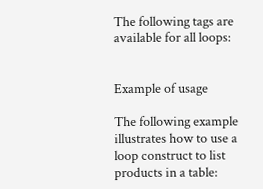The following tags are available for all loops:


Example of usage

The following example illustrates how to use a loop construct to list products in a table: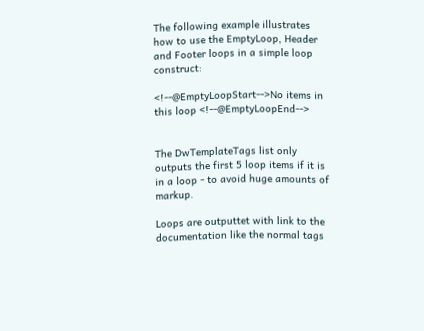The following example illustrates how to use the EmptyLoop, Header and Footer loops in a simple loop construct:

<!--@EmptyLoopStart-->No items in this loop <!--@EmptyLoopEnd-->


The DwTemplateTags list only outputs the first 5 loop items if it is in a loop - to avoid huge amounts of markup.

Loops are outputtet with link to the documentation like the normal tags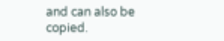and can also be copied.